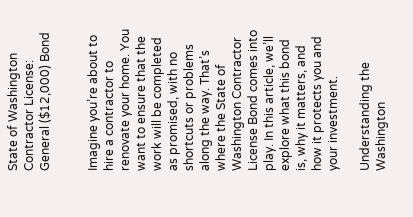State of Washington Contractor License: General ($12,000) Bond


Imagine you’re about to hire a contractor to renovate your home. You want to ensure that the work will be completed as promised, with no shortcuts or problems along the way. That’s where the State of Washington Contractor License Bond comes into play. In this article, we’ll explore what this bond is, why it matters, and how it protects you and your investment.

Understanding the Washington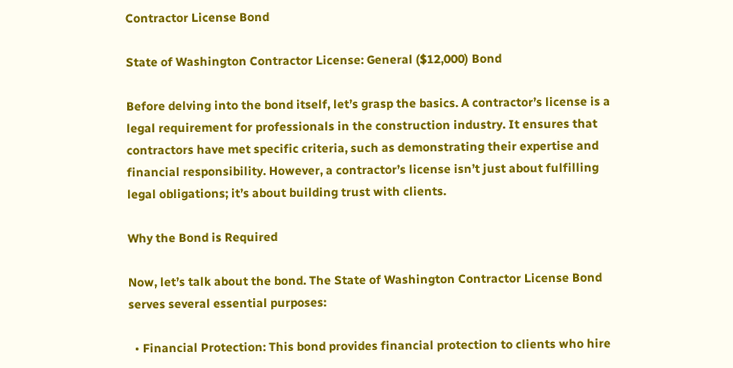Contractor License Bond

State of Washington Contractor License: General ($12,000) Bond

Before delving into the bond itself, let’s grasp the basics. A contractor’s license is a legal requirement for professionals in the construction industry. It ensures that contractors have met specific criteria, such as demonstrating their expertise and financial responsibility. However, a contractor’s license isn’t just about fulfilling legal obligations; it’s about building trust with clients.

Why the Bond is Required

Now, let’s talk about the bond. The State of Washington Contractor License Bond serves several essential purposes:

  • Financial Protection: This bond provides financial protection to clients who hire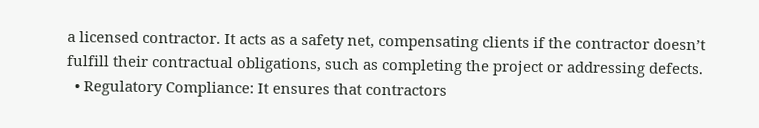a licensed contractor. It acts as a safety net, compensating clients if the contractor doesn’t fulfill their contractual obligations, such as completing the project or addressing defects.
  • Regulatory Compliance: It ensures that contractors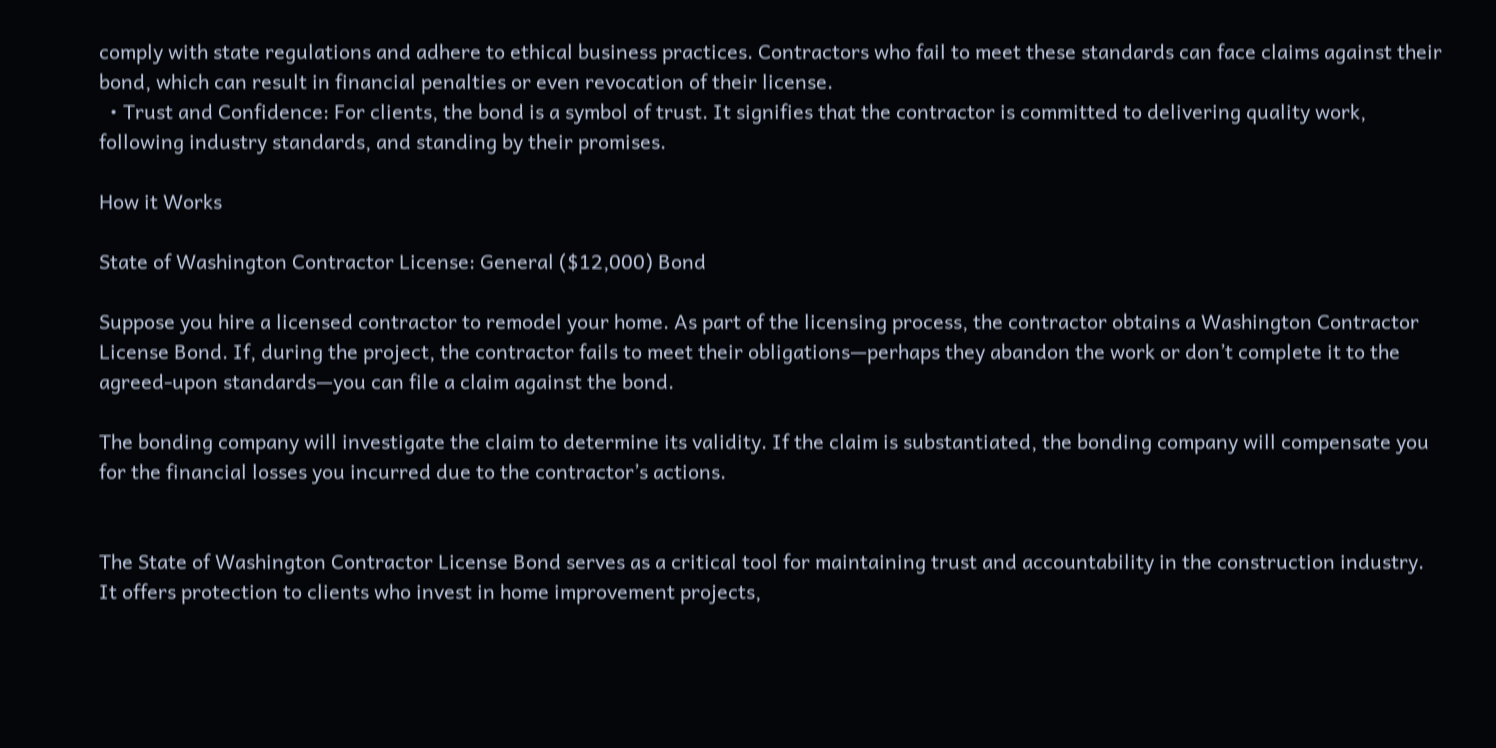comply with state regulations and adhere to ethical business practices. Contractors who fail to meet these standards can face claims against their bond, which can result in financial penalties or even revocation of their license.
  • Trust and Confidence: For clients, the bond is a symbol of trust. It signifies that the contractor is committed to delivering quality work, following industry standards, and standing by their promises.

How it Works

State of Washington Contractor License: General ($12,000) Bond

Suppose you hire a licensed contractor to remodel your home. As part of the licensing process, the contractor obtains a Washington Contractor License Bond. If, during the project, the contractor fails to meet their obligations—perhaps they abandon the work or don’t complete it to the agreed-upon standards—you can file a claim against the bond.

The bonding company will investigate the claim to determine its validity. If the claim is substantiated, the bonding company will compensate you for the financial losses you incurred due to the contractor’s actions.


The State of Washington Contractor License Bond serves as a critical tool for maintaining trust and accountability in the construction industry. It offers protection to clients who invest in home improvement projects,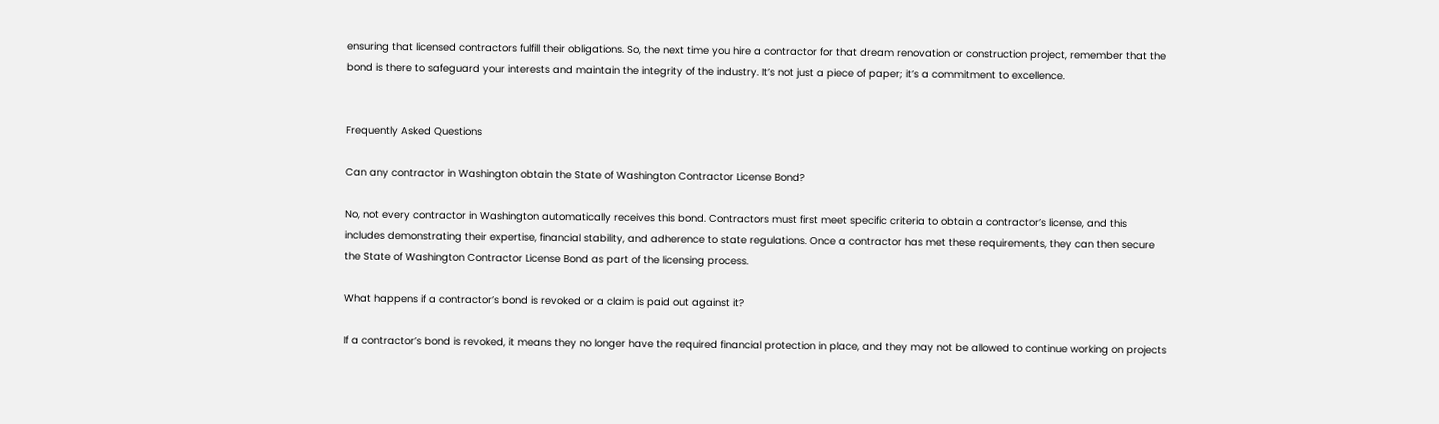ensuring that licensed contractors fulfill their obligations. So, the next time you hire a contractor for that dream renovation or construction project, remember that the bond is there to safeguard your interests and maintain the integrity of the industry. It’s not just a piece of paper; it’s a commitment to excellence.


Frequently Asked Questions

Can any contractor in Washington obtain the State of Washington Contractor License Bond?

No, not every contractor in Washington automatically receives this bond. Contractors must first meet specific criteria to obtain a contractor’s license, and this includes demonstrating their expertise, financial stability, and adherence to state regulations. Once a contractor has met these requirements, they can then secure the State of Washington Contractor License Bond as part of the licensing process.

What happens if a contractor’s bond is revoked or a claim is paid out against it?

If a contractor’s bond is revoked, it means they no longer have the required financial protection in place, and they may not be allowed to continue working on projects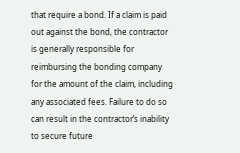that require a bond. If a claim is paid out against the bond, the contractor is generally responsible for reimbursing the bonding company for the amount of the claim, including any associated fees. Failure to do so can result in the contractor’s inability to secure future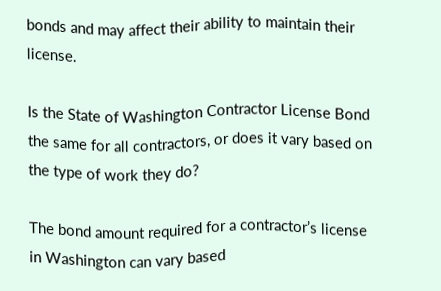bonds and may affect their ability to maintain their license.

Is the State of Washington Contractor License Bond the same for all contractors, or does it vary based on the type of work they do?

The bond amount required for a contractor’s license in Washington can vary based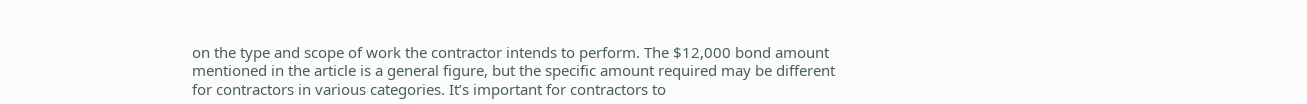on the type and scope of work the contractor intends to perform. The $12,000 bond amount mentioned in the article is a general figure, but the specific amount required may be different for contractors in various categories. It’s important for contractors to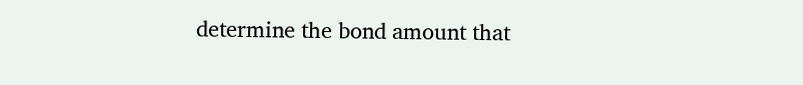determine the bond amount that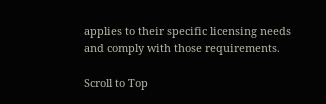applies to their specific licensing needs and comply with those requirements.

Scroll to Top